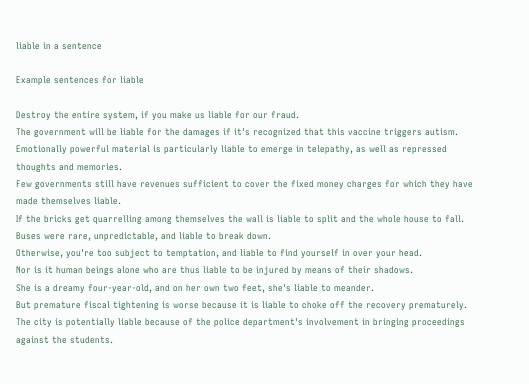liable in a sentence

Example sentences for liable

Destroy the entire system, if you make us liable for our fraud.
The government will be liable for the damages if it's recognized that this vaccine triggers autism.
Emotionally powerful material is particularly liable to emerge in telepathy, as well as repressed thoughts and memories.
Few governments still have revenues sufficient to cover the fixed money charges for which they have made themselves liable.
If the bricks get quarrelling among themselves the wall is liable to split and the whole house to fall.
Buses were rare, unpredictable, and liable to break down.
Otherwise, you're too subject to temptation, and liable to find yourself in over your head.
Nor is it human beings alone who are thus liable to be injured by means of their shadows.
She is a dreamy four-year-old, and on her own two feet, she's liable to meander.
But premature fiscal tightening is worse because it is liable to choke off the recovery prematurely.
The city is potentially liable because of the police department's involvement in bringing proceedings against the students.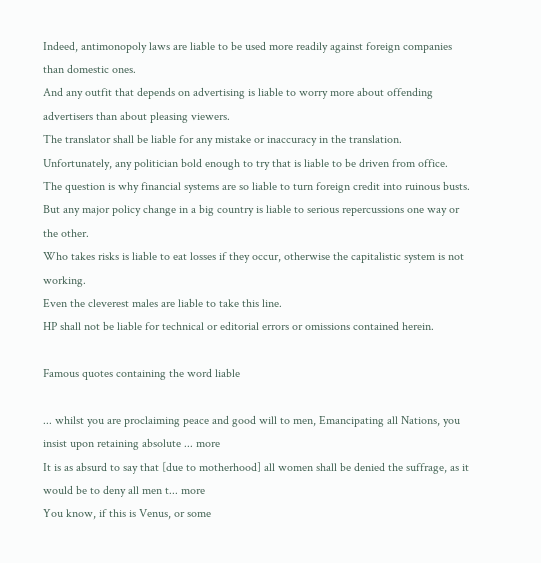Indeed, antimonopoly laws are liable to be used more readily against foreign companies than domestic ones.
And any outfit that depends on advertising is liable to worry more about offending advertisers than about pleasing viewers.
The translator shall be liable for any mistake or inaccuracy in the translation.
Unfortunately, any politician bold enough to try that is liable to be driven from office.
The question is why financial systems are so liable to turn foreign credit into ruinous busts.
But any major policy change in a big country is liable to serious repercussions one way or the other.
Who takes risks is liable to eat losses if they occur, otherwise the capitalistic system is not working.
Even the cleverest males are liable to take this line.
HP shall not be liable for technical or editorial errors or omissions contained herein.

Famous quotes containing the word liable

... whilst you are proclaiming peace and good will to men, Emancipating all Nations, you insist upon retaining absolute ... more
It is as absurd to say that [due to motherhood] all women shall be denied the suffrage, as it would be to deny all men t... more
You know, if this is Venus, or some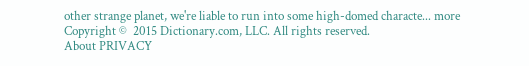other strange planet, we're liable to run into some high-domed characte... more
Copyright ©  2015 Dictionary.com, LLC. All rights reserved.
About PRIVACY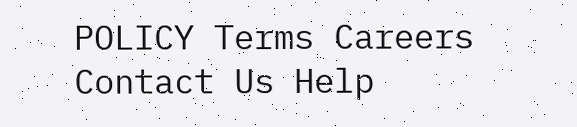POLICY Terms Careers Contact Us Help